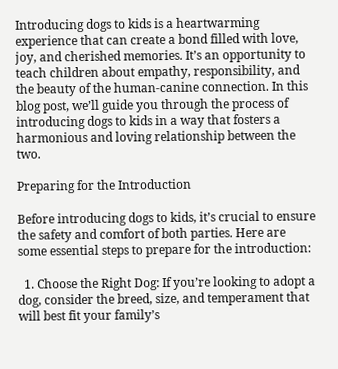Introducing dogs to kids is a heartwarming experience that can create a bond filled with love, joy, and cherished memories. It’s an opportunity to teach children about empathy, responsibility, and the beauty of the human-canine connection. In this blog post, we’ll guide you through the process of introducing dogs to kids in a way that fosters a harmonious and loving relationship between the two.

Preparing for the Introduction

Before introducing dogs to kids, it’s crucial to ensure the safety and comfort of both parties. Here are some essential steps to prepare for the introduction:

  1. Choose the Right Dog: If you’re looking to adopt a dog, consider the breed, size, and temperament that will best fit your family’s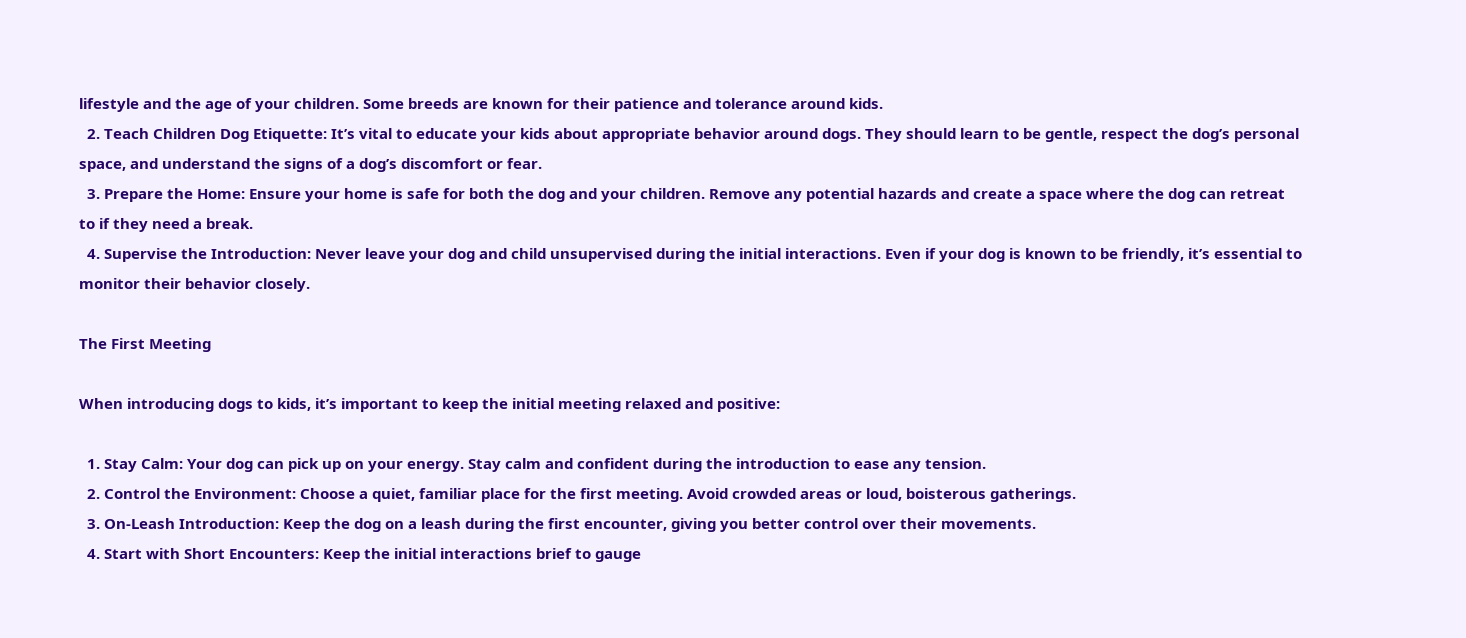lifestyle and the age of your children. Some breeds are known for their patience and tolerance around kids.
  2. Teach Children Dog Etiquette: It’s vital to educate your kids about appropriate behavior around dogs. They should learn to be gentle, respect the dog’s personal space, and understand the signs of a dog’s discomfort or fear.
  3. Prepare the Home: Ensure your home is safe for both the dog and your children. Remove any potential hazards and create a space where the dog can retreat to if they need a break.
  4. Supervise the Introduction: Never leave your dog and child unsupervised during the initial interactions. Even if your dog is known to be friendly, it’s essential to monitor their behavior closely.

The First Meeting

When introducing dogs to kids, it’s important to keep the initial meeting relaxed and positive:

  1. Stay Calm: Your dog can pick up on your energy. Stay calm and confident during the introduction to ease any tension.
  2. Control the Environment: Choose a quiet, familiar place for the first meeting. Avoid crowded areas or loud, boisterous gatherings.
  3. On-Leash Introduction: Keep the dog on a leash during the first encounter, giving you better control over their movements.
  4. Start with Short Encounters: Keep the initial interactions brief to gauge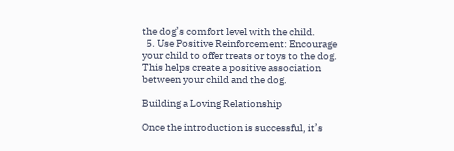the dog’s comfort level with the child.
  5. Use Positive Reinforcement: Encourage your child to offer treats or toys to the dog. This helps create a positive association between your child and the dog.

Building a Loving Relationship

Once the introduction is successful, it’s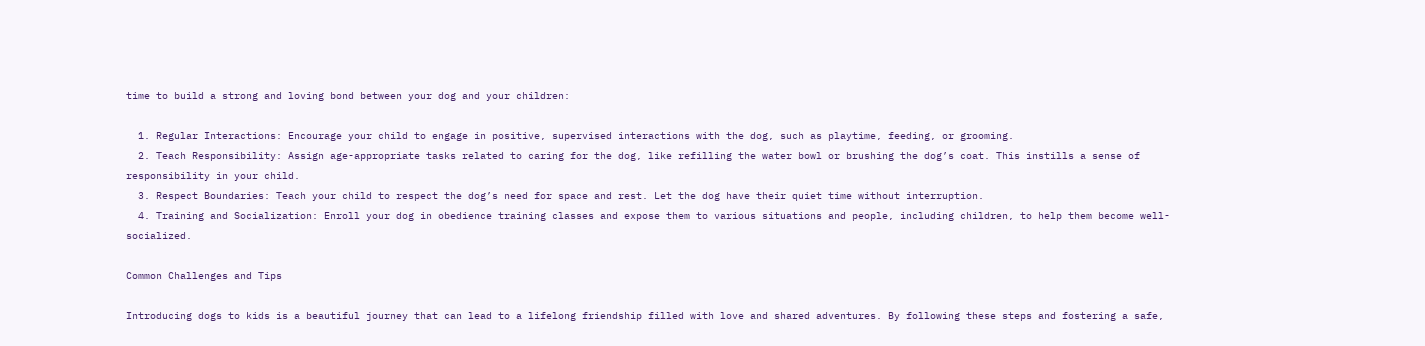time to build a strong and loving bond between your dog and your children:

  1. Regular Interactions: Encourage your child to engage in positive, supervised interactions with the dog, such as playtime, feeding, or grooming.
  2. Teach Responsibility: Assign age-appropriate tasks related to caring for the dog, like refilling the water bowl or brushing the dog’s coat. This instills a sense of responsibility in your child.
  3. Respect Boundaries: Teach your child to respect the dog’s need for space and rest. Let the dog have their quiet time without interruption.
  4. Training and Socialization: Enroll your dog in obedience training classes and expose them to various situations and people, including children, to help them become well-socialized.

Common Challenges and Tips

Introducing dogs to kids is a beautiful journey that can lead to a lifelong friendship filled with love and shared adventures. By following these steps and fostering a safe,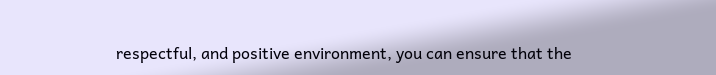respectful, and positive environment, you can ensure that the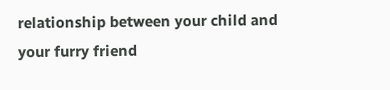relationship between your child and your furry friend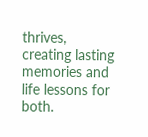thrives, creating lasting memories and life lessons for both.